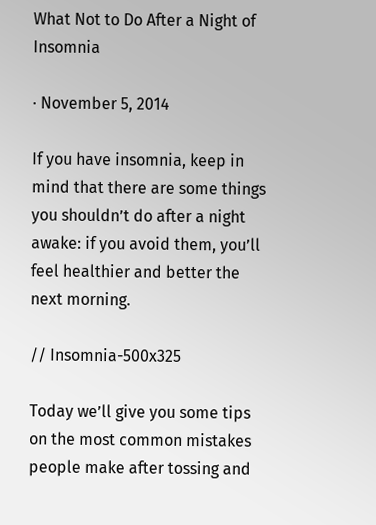What Not to Do After a Night of Insomnia

· November 5, 2014

If you have insomnia, keep in mind that there are some things you shouldn’t do after a night awake: if you avoid them, you’ll feel healthier and better the next morning.

// Insomnia-500x325

Today we’ll give you some tips on the most common mistakes people make after tossing and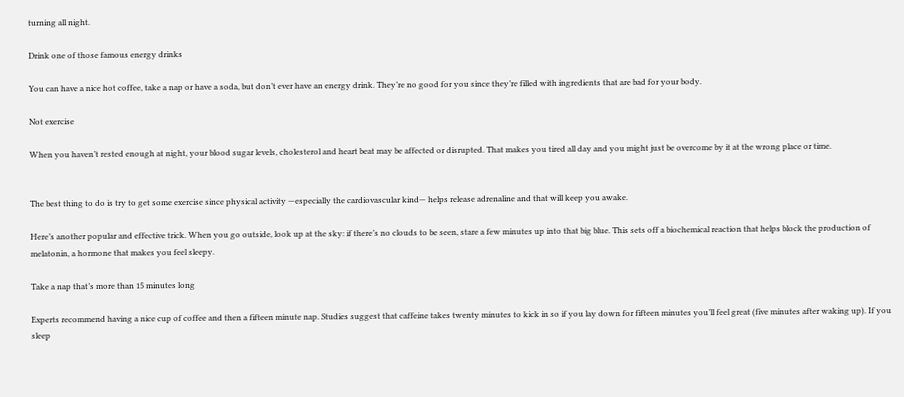turning all night.

Drink one of those famous energy drinks

You can have a nice hot coffee, take a nap or have a soda, but don’t ever have an energy drink. They’re no good for you since they’re filled with ingredients that are bad for your body.

Not exercise

When you haven’t rested enough at night, your blood sugar levels, cholesterol and heart beat may be affected or disrupted. That makes you tired all day and you might just be overcome by it at the wrong place or time.


The best thing to do is try to get some exercise since physical activity —especially the cardiovascular kind— helps release adrenaline and that will keep you awake.

Here’s another popular and effective trick. When you go outside, look up at the sky: if there’s no clouds to be seen, stare a few minutes up into that big blue. This sets off a biochemical reaction that helps block the production of melatonin, a hormone that makes you feel sleepy.

Take a nap that’s more than 15 minutes long

Experts recommend having a nice cup of coffee and then a fifteen minute nap. Studies suggest that caffeine takes twenty minutes to kick in so if you lay down for fifteen minutes you’ll feel great (five minutes after waking up). If you sleep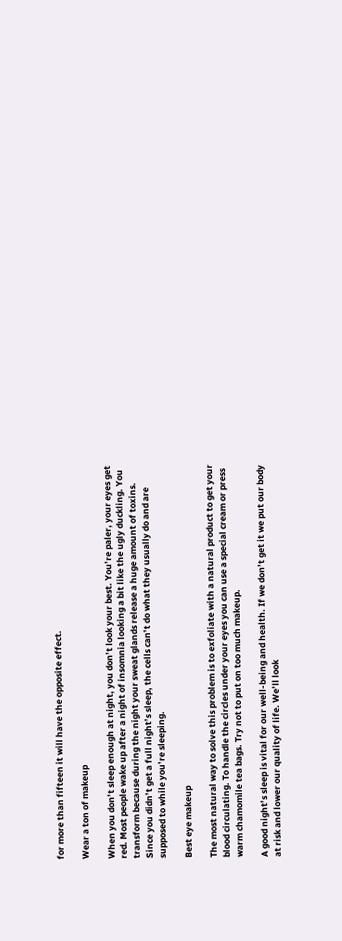for more than fifteen it will have the opposite effect.

Wear a ton of makeup

When you don’t sleep enough at night, you don’t look your best. You’re paler, your eyes get red. Most people wake up after a night of insomnia looking a bit like the ugly duckling. You transform because during the night your sweat glands release a huge amount of toxins. Since you didn’t get a full night’s sleep, the cells can’t do what they usually do and are supposed to while you’re sleeping.

Best eye makeup

The most natural way to solve this problem is to exfoliate with a natural product to get your blood circulating. To handle the circles under your eyes you can use a special cream or press warm chamomile tea bags. Try not to put on too much makeup.

A good night’s sleep is vital for our well-being and health. If we don’t get it we put our body at risk and lower our quality of life. We’ll look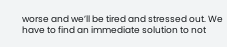worse and we’ll be tired and stressed out. We have to find an immediate solution to not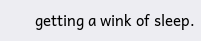getting a wink of sleep.